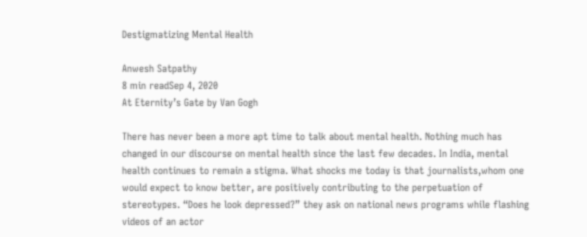Destigmatizing Mental Health

Anwesh Satpathy
8 min readSep 4, 2020
At Eternity’s Gate by Van Gogh

There has never been a more apt time to talk about mental health. Nothing much has changed in our discourse on mental health since the last few decades. In India, mental health continues to remain a stigma. What shocks me today is that journalists,whom one would expect to know better, are positively contributing to the perpetuation of stereotypes. “Does he look depressed?” they ask on national news programs while flashing videos of an actor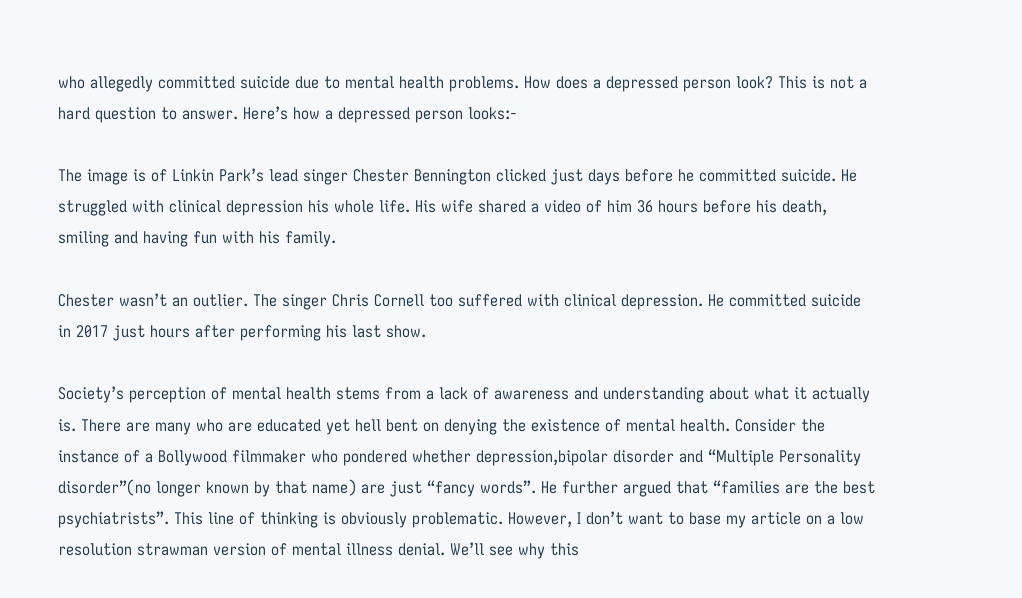who allegedly committed suicide due to mental health problems. How does a depressed person look? This is not a hard question to answer. Here’s how a depressed person looks:-

The image is of Linkin Park’s lead singer Chester Bennington clicked just days before he committed suicide. He struggled with clinical depression his whole life. His wife shared a video of him 36 hours before his death, smiling and having fun with his family.

Chester wasn’t an outlier. The singer Chris Cornell too suffered with clinical depression. He committed suicide in 2017 just hours after performing his last show.

Society’s perception of mental health stems from a lack of awareness and understanding about what it actually is. There are many who are educated yet hell bent on denying the existence of mental health. Consider the instance of a Bollywood filmmaker who pondered whether depression,bipolar disorder and “Multiple Personality disorder”(no longer known by that name) are just “fancy words”. He further argued that “families are the best psychiatrists”. This line of thinking is obviously problematic. However, I don’t want to base my article on a low resolution strawman version of mental illness denial. We’ll see why this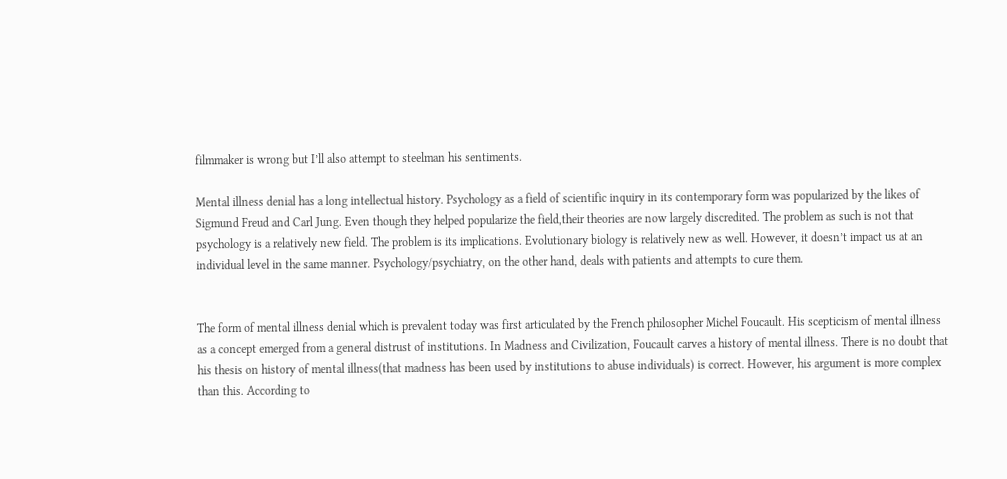filmmaker is wrong but I’ll also attempt to steelman his sentiments.

Mental illness denial has a long intellectual history. Psychology as a field of scientific inquiry in its contemporary form was popularized by the likes of Sigmund Freud and Carl Jung. Even though they helped popularize the field,their theories are now largely discredited. The problem as such is not that psychology is a relatively new field. The problem is its implications. Evolutionary biology is relatively new as well. However, it doesn’t impact us at an individual level in the same manner. Psychology/psychiatry, on the other hand, deals with patients and attempts to cure them.


The form of mental illness denial which is prevalent today was first articulated by the French philosopher Michel Foucault. His scepticism of mental illness as a concept emerged from a general distrust of institutions. In Madness and Civilization, Foucault carves a history of mental illness. There is no doubt that his thesis on history of mental illness(that madness has been used by institutions to abuse individuals) is correct. However, his argument is more complex than this. According to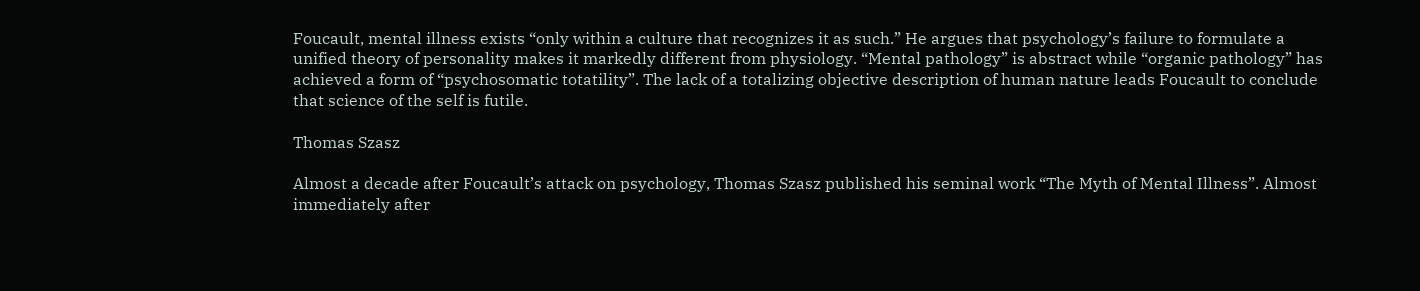Foucault, mental illness exists “only within a culture that recognizes it as such.” He argues that psychology’s failure to formulate a unified theory of personality makes it markedly different from physiology. “Mental pathology” is abstract while “organic pathology” has achieved a form of “psychosomatic totatility”. The lack of a totalizing objective description of human nature leads Foucault to conclude that science of the self is futile.

Thomas Szasz

Almost a decade after Foucault’s attack on psychology, Thomas Szasz published his seminal work “The Myth of Mental Illness”. Almost immediately after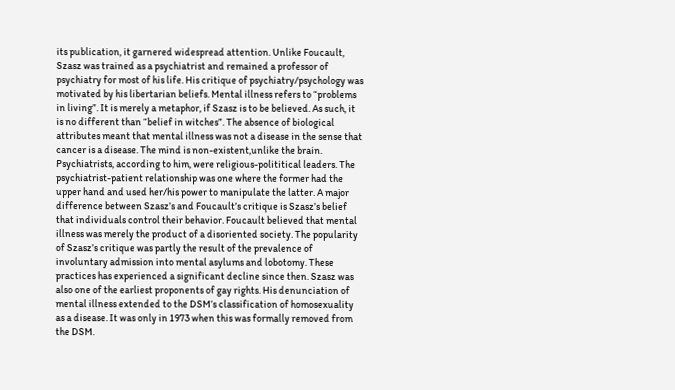its publication, it garnered widespread attention. Unlike Foucault, Szasz was trained as a psychiatrist and remained a professor of psychiatry for most of his life. His critique of psychiatry/psychology was motivated by his libertarian beliefs. Mental illness refers to “problems in living”. It is merely a metaphor, if Szasz is to be believed. As such, it is no different than “belief in witches”. The absence of biological attributes meant that mental illness was not a disease in the sense that cancer is a disease. The mind is non-existent,unlike the brain. Psychiatrists, according to him, were religious-polititical leaders. The psychiatrist-patient relationship was one where the former had the upper hand and used her/his power to manipulate the latter. A major difference between Szasz’s and Foucault’s critique is Szasz’s belief that individuals control their behavior. Foucault believed that mental illness was merely the product of a disoriented society. The popularity of Szasz’s critique was partly the result of the prevalence of involuntary admission into mental asylums and lobotomy. These practices has experienced a significant decline since then. Szasz was also one of the earliest proponents of gay rights. His denunciation of mental illness extended to the DSM’s classification of homosexuality as a disease. It was only in 1973 when this was formally removed from the DSM.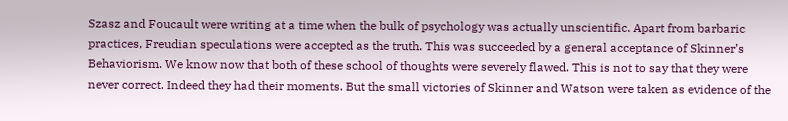Szasz and Foucault were writing at a time when the bulk of psychology was actually unscientific. Apart from barbaric practices, Freudian speculations were accepted as the truth. This was succeeded by a general acceptance of Skinner’s Behaviorism. We know now that both of these school of thoughts were severely flawed. This is not to say that they were never correct. Indeed they had their moments. But the small victories of Skinner and Watson were taken as evidence of the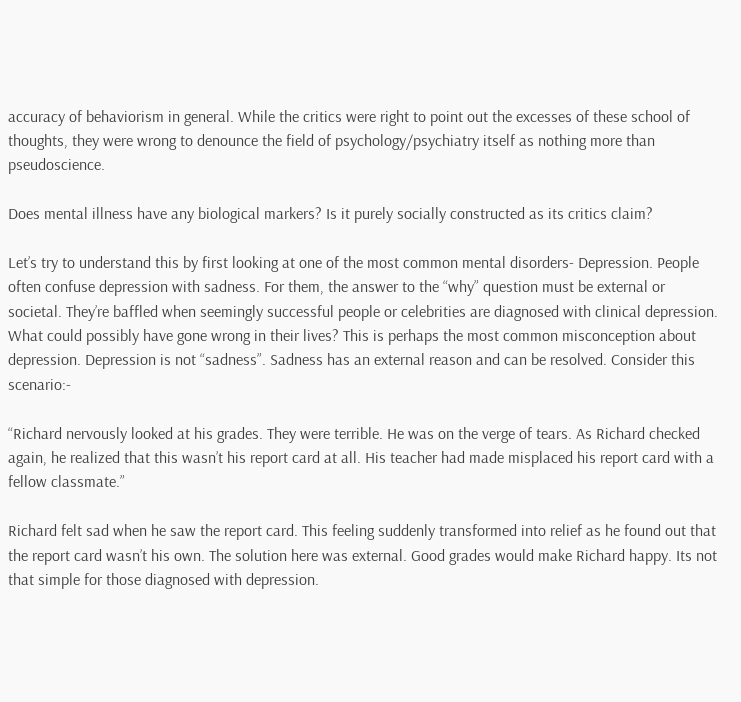accuracy of behaviorism in general. While the critics were right to point out the excesses of these school of thoughts, they were wrong to denounce the field of psychology/psychiatry itself as nothing more than pseudoscience.

Does mental illness have any biological markers? Is it purely socially constructed as its critics claim?

Let’s try to understand this by first looking at one of the most common mental disorders- Depression. People often confuse depression with sadness. For them, the answer to the “why” question must be external or societal. They’re baffled when seemingly successful people or celebrities are diagnosed with clinical depression. What could possibly have gone wrong in their lives? This is perhaps the most common misconception about depression. Depression is not “sadness”. Sadness has an external reason and can be resolved. Consider this scenario:-

“Richard nervously looked at his grades. They were terrible. He was on the verge of tears. As Richard checked again, he realized that this wasn’t his report card at all. His teacher had made misplaced his report card with a fellow classmate.”

Richard felt sad when he saw the report card. This feeling suddenly transformed into relief as he found out that the report card wasn’t his own. The solution here was external. Good grades would make Richard happy. Its not that simple for those diagnosed with depression.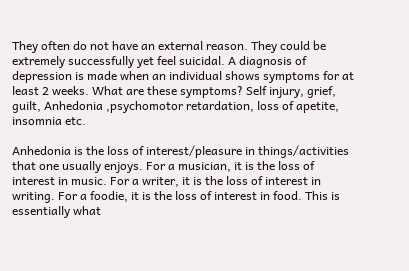They often do not have an external reason. They could be extremely successfully yet feel suicidal. A diagnosis of depression is made when an individual shows symptoms for at least 2 weeks. What are these symptoms? Self injury, grief, guilt, Anhedonia ,psychomotor retardation, loss of apetite, insomnia etc.

Anhedonia is the loss of interest/pleasure in things/activities that one usually enjoys. For a musician, it is the loss of interest in music. For a writer, it is the loss of interest in writing. For a foodie, it is the loss of interest in food. This is essentially what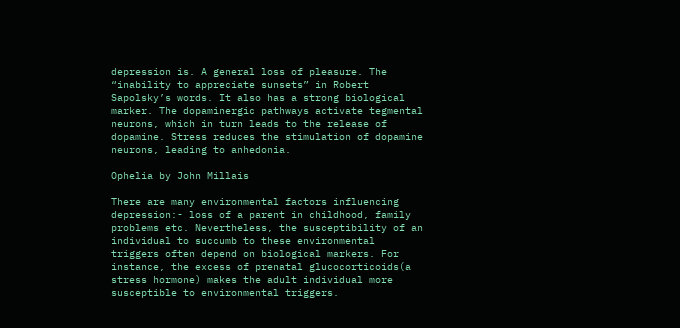depression is. A general loss of pleasure. The “inability to appreciate sunsets” in Robert Sapolsky’s words. It also has a strong biological marker. The dopaminergic pathways activate tegmental neurons, which in turn leads to the release of dopamine. Stress reduces the stimulation of dopamine neurons, leading to anhedonia.

Ophelia by John Millais

There are many environmental factors influencing depression:- loss of a parent in childhood, family problems etc. Nevertheless, the susceptibility of an individual to succumb to these environmental triggers often depend on biological markers. For instance, the excess of prenatal glucocorticoids(a stress hormone) makes the adult individual more susceptible to environmental triggers.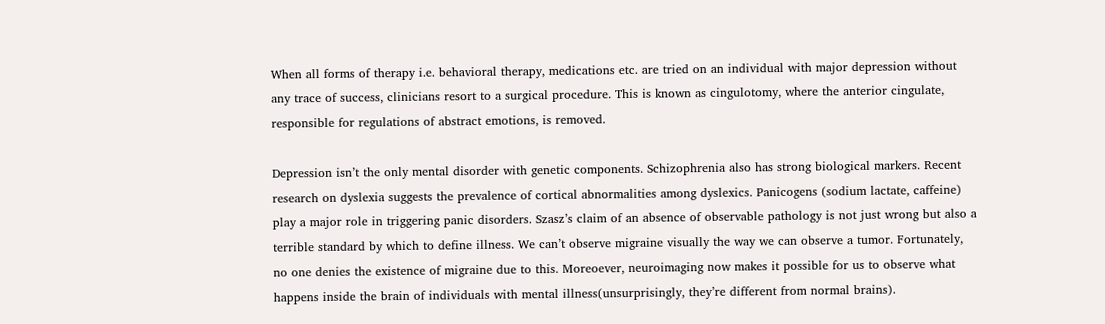When all forms of therapy i.e. behavioral therapy, medications etc. are tried on an individual with major depression without any trace of success, clinicians resort to a surgical procedure. This is known as cingulotomy, where the anterior cingulate, responsible for regulations of abstract emotions, is removed.

Depression isn’t the only mental disorder with genetic components. Schizophrenia also has strong biological markers. Recent research on dyslexia suggests the prevalence of cortical abnormalities among dyslexics. Panicogens (sodium lactate, caffeine) play a major role in triggering panic disorders. Szasz’s claim of an absence of observable pathology is not just wrong but also a terrible standard by which to define illness. We can’t observe migraine visually the way we can observe a tumor. Fortunately, no one denies the existence of migraine due to this. Moreoever, neuroimaging now makes it possible for us to observe what happens inside the brain of individuals with mental illness(unsurprisingly, they’re different from normal brains).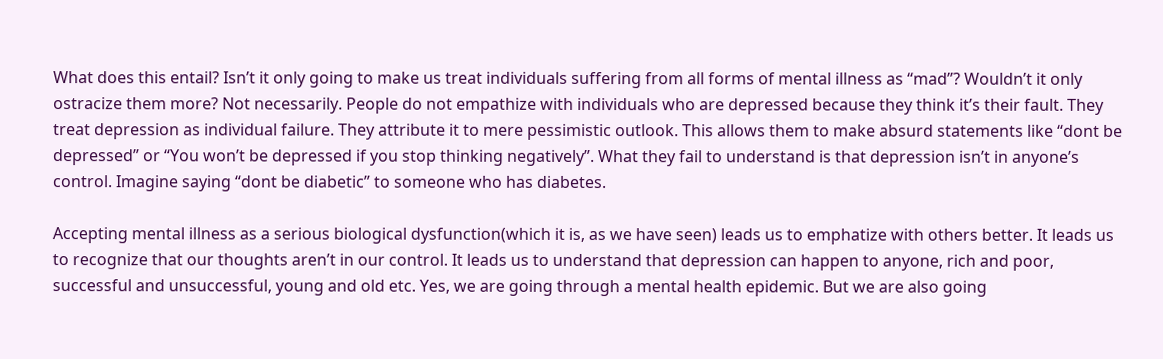What does this entail? Isn’t it only going to make us treat individuals suffering from all forms of mental illness as “mad”? Wouldn’t it only ostracize them more? Not necessarily. People do not empathize with individuals who are depressed because they think it’s their fault. They treat depression as individual failure. They attribute it to mere pessimistic outlook. This allows them to make absurd statements like “dont be depressed” or “You won’t be depressed if you stop thinking negatively”. What they fail to understand is that depression isn’t in anyone’s control. Imagine saying “dont be diabetic” to someone who has diabetes.

Accepting mental illness as a serious biological dysfunction(which it is, as we have seen) leads us to emphatize with others better. It leads us to recognize that our thoughts aren’t in our control. It leads us to understand that depression can happen to anyone, rich and poor, successful and unsuccessful, young and old etc. Yes, we are going through a mental health epidemic. But we are also going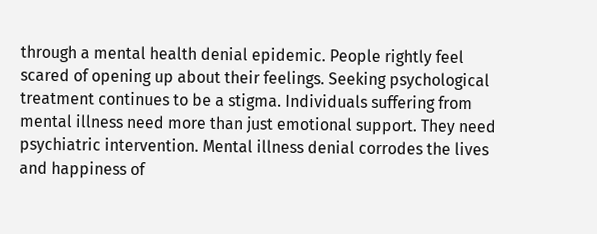through a mental health denial epidemic. People rightly feel scared of opening up about their feelings. Seeking psychological treatment continues to be a stigma. Individuals suffering from mental illness need more than just emotional support. They need psychiatric intervention. Mental illness denial corrodes the lives and happiness of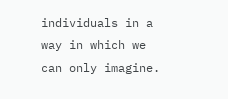individuals in a way in which we can only imagine.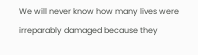We will never know how many lives were irreparably damaged because they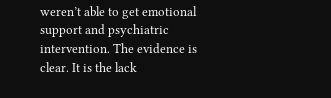weren’t able to get emotional support and psychiatric intervention. The evidence is clear. It is the lack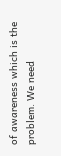of awareness which is the problem. We need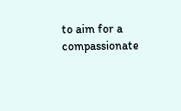to aim for a compassionate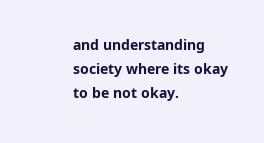and understanding society where its okay to be not okay.